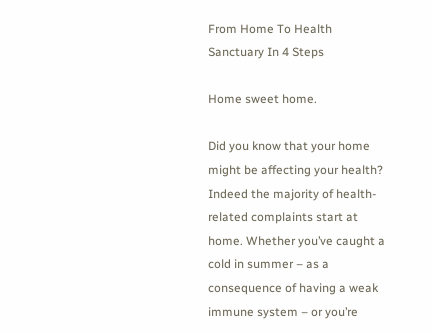From Home To Health Sanctuary In 4 Steps

Home sweet home.

Did you know that your home might be affecting your health? Indeed the majority of health-related complaints start at home. Whether you’ve caught a cold in summer – as a consequence of having a weak immune system – or you’re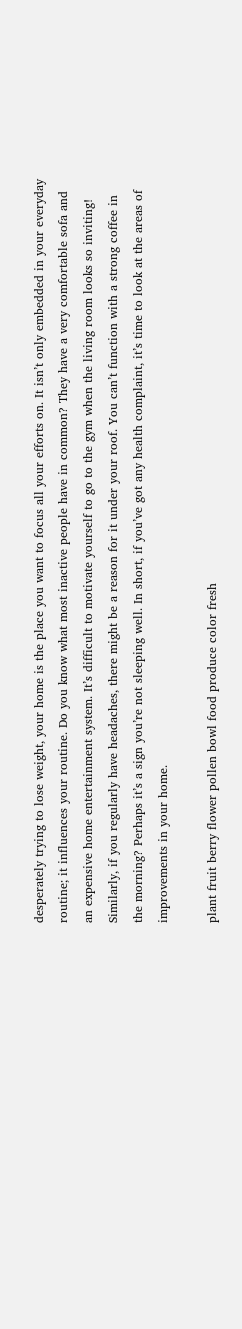desperately trying to lose weight, your home is the place you want to focus all your efforts on. It isn’t only embedded in your everyday routine; it influences your routine. Do you know what most inactive people have in common? They have a very comfortable sofa and an expensive home entertainment system. It’s difficult to motivate yourself to go to the gym when the living room looks so inviting! Similarly, if you regularly have headaches, there might be a reason for it under your roof. You can’t function with a strong coffee in the morning? Perhaps it’s a sign you’re not sleeping well. In short, if you’ve got any health complaint, it’s time to look at the areas of improvements in your home.

plant fruit berry flower pollen bowl food produce color fresh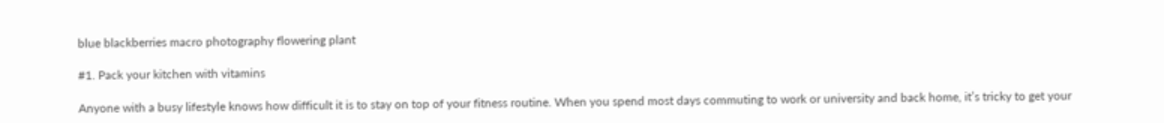blue blackberries macro photography flowering plant

#1. Pack your kitchen with vitamins

Anyone with a busy lifestyle knows how difficult it is to stay on top of your fitness routine. When you spend most days commuting to work or university and back home, it’s tricky to get your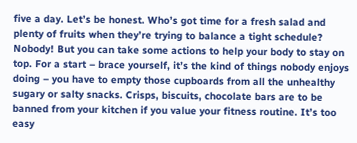five a day. Let’s be honest. Who’s got time for a fresh salad and plenty of fruits when they’re trying to balance a tight schedule? Nobody! But you can take some actions to help your body to stay on top. For a start – brace yourself, it’s the kind of things nobody enjoys doing – you have to empty those cupboards from all the unhealthy sugary or salty snacks. Crisps, biscuits, chocolate bars are to be banned from your kitchen if you value your fitness routine. It’s too easy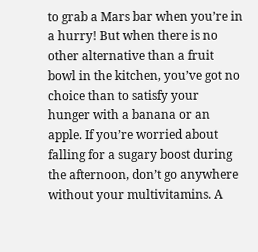to grab a Mars bar when you’re in a hurry! But when there is no other alternative than a fruit bowl in the kitchen, you’ve got no choice than to satisfy your hunger with a banana or an apple. If you’re worried about falling for a sugary boost during the afternoon, don’t go anywhere without your multivitamins. A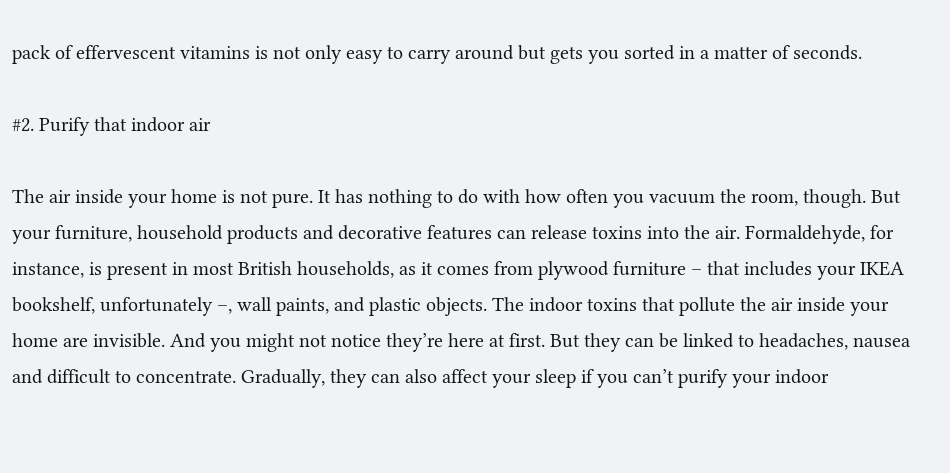pack of effervescent vitamins is not only easy to carry around but gets you sorted in a matter of seconds.

#2. Purify that indoor air

The air inside your home is not pure. It has nothing to do with how often you vacuum the room, though. But your furniture, household products and decorative features can release toxins into the air. Formaldehyde, for instance, is present in most British households, as it comes from plywood furniture – that includes your IKEA bookshelf, unfortunately –, wall paints, and plastic objects. The indoor toxins that pollute the air inside your home are invisible. And you might not notice they’re here at first. But they can be linked to headaches, nausea and difficult to concentrate. Gradually, they can also affect your sleep if you can’t purify your indoor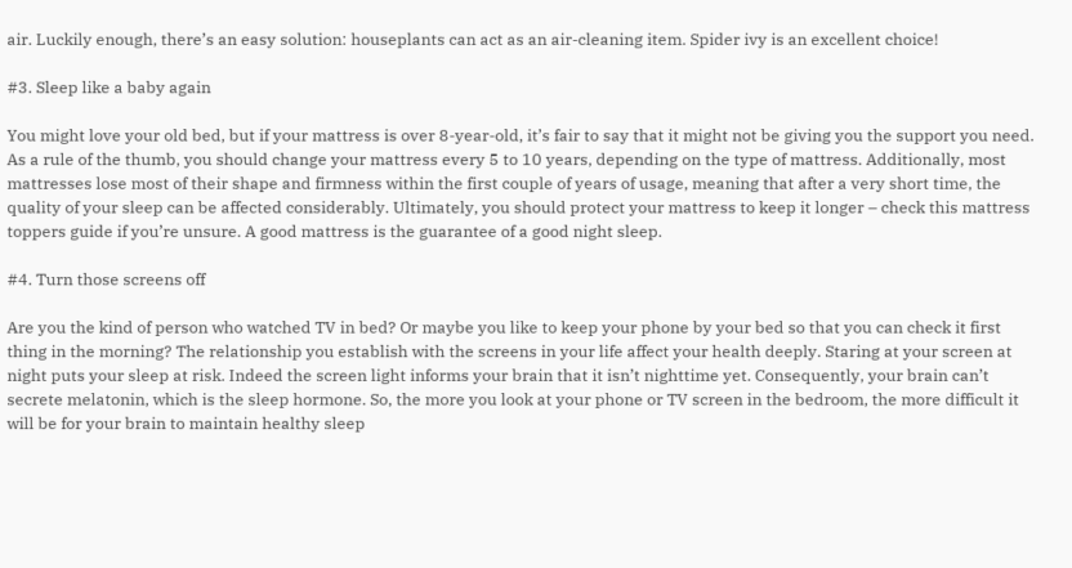air. Luckily enough, there’s an easy solution: houseplants can act as an air-cleaning item. Spider ivy is an excellent choice!

#3. Sleep like a baby again

You might love your old bed, but if your mattress is over 8-year-old, it’s fair to say that it might not be giving you the support you need. As a rule of the thumb, you should change your mattress every 5 to 10 years, depending on the type of mattress. Additionally, most mattresses lose most of their shape and firmness within the first couple of years of usage, meaning that after a very short time, the quality of your sleep can be affected considerably. Ultimately, you should protect your mattress to keep it longer – check this mattress toppers guide if you’re unsure. A good mattress is the guarantee of a good night sleep.

#4. Turn those screens off

Are you the kind of person who watched TV in bed? Or maybe you like to keep your phone by your bed so that you can check it first thing in the morning? The relationship you establish with the screens in your life affect your health deeply. Staring at your screen at night puts your sleep at risk. Indeed the screen light informs your brain that it isn’t nighttime yet. Consequently, your brain can’t secrete melatonin, which is the sleep hormone. So, the more you look at your phone or TV screen in the bedroom, the more difficult it will be for your brain to maintain healthy sleep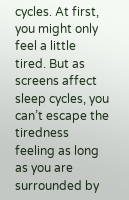cycles. At first, you might only feel a little tired. But as screens affect sleep cycles, you can’t escape the tiredness feeling as long as you are surrounded by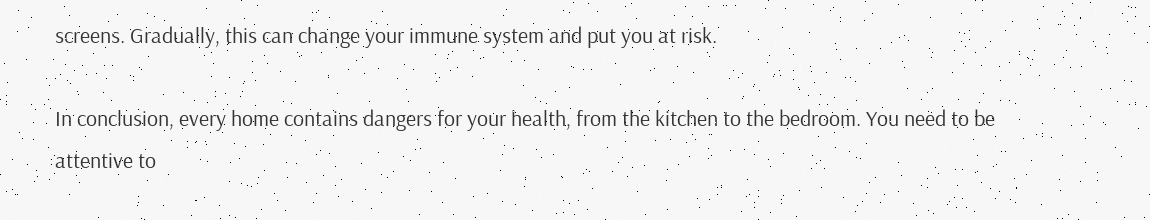screens. Gradually, this can change your immune system and put you at risk.

In conclusion, every home contains dangers for your health, from the kitchen to the bedroom. You need to be attentive to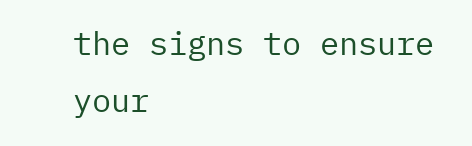the signs to ensure your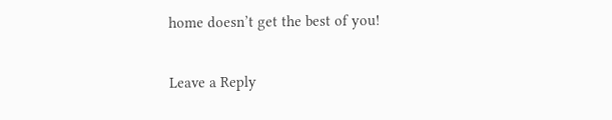home doesn’t get the best of you!


Leave a Reply